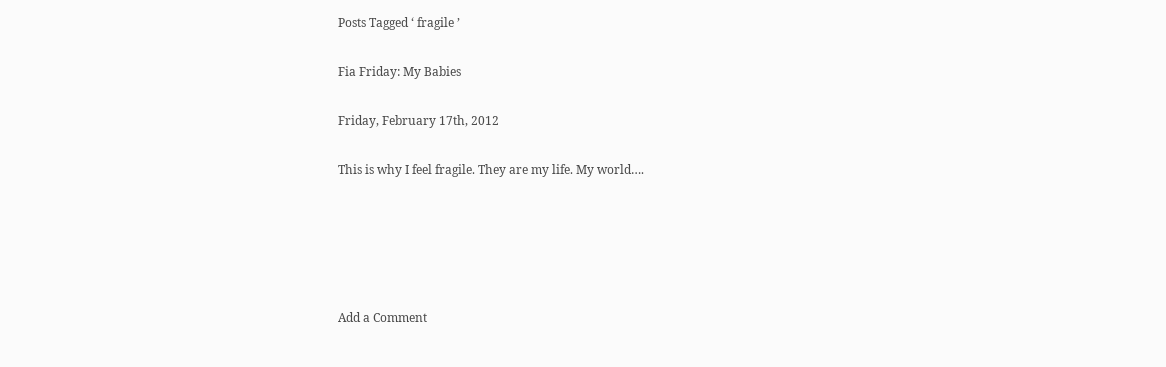Posts Tagged ‘ fragile ’

Fia Friday: My Babies

Friday, February 17th, 2012

This is why I feel fragile. They are my life. My world….





Add a Comment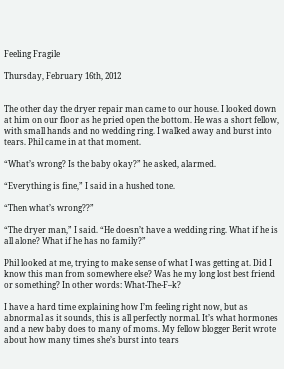Feeling Fragile

Thursday, February 16th, 2012


The other day the dryer repair man came to our house. I looked down at him on our floor as he pried open the bottom. He was a short fellow, with small hands and no wedding ring. I walked away and burst into tears. Phil came in at that moment.

“What’s wrong? Is the baby okay?” he asked, alarmed.

“Everything is fine,” I said in a hushed tone.

“Then what’s wrong??”

“The dryer man,” I said. “He doesn’t have a wedding ring. What if he is all alone? What if he has no family?”

Phil looked at me, trying to make sense of what I was getting at. Did I know this man from somewhere else? Was he my long lost best friend or something? In other words: What-The-F–k?

I have a hard time explaining how I’m feeling right now, but as abnormal as it sounds, this is all perfectly normal. It’s what hormones and a new baby does to many of moms. My fellow blogger Berit wrote about how many times she’s burst into tears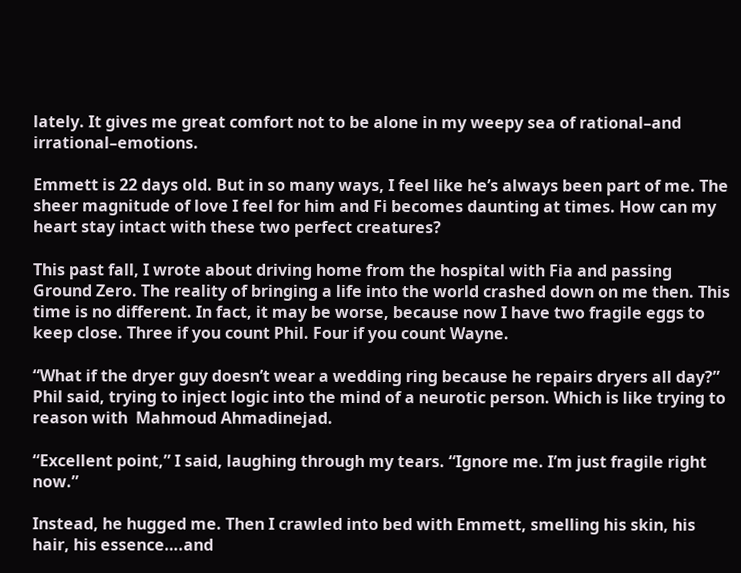lately. It gives me great comfort not to be alone in my weepy sea of rational–and irrational–emotions.

Emmett is 22 days old. But in so many ways, I feel like he’s always been part of me. The sheer magnitude of love I feel for him and Fi becomes daunting at times. How can my heart stay intact with these two perfect creatures?

This past fall, I wrote about driving home from the hospital with Fia and passing Ground Zero. The reality of bringing a life into the world crashed down on me then. This time is no different. In fact, it may be worse, because now I have two fragile eggs to keep close. Three if you count Phil. Four if you count Wayne.

“What if the dryer guy doesn’t wear a wedding ring because he repairs dryers all day?” Phil said, trying to inject logic into the mind of a neurotic person. Which is like trying to reason with  Mahmoud Ahmadinejad.

“Excellent point,” I said, laughing through my tears. “Ignore me. I’m just fragile right now.”

Instead, he hugged me. Then I crawled into bed with Emmett, smelling his skin, his hair, his essence….and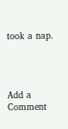took a nap.




Add a Comment